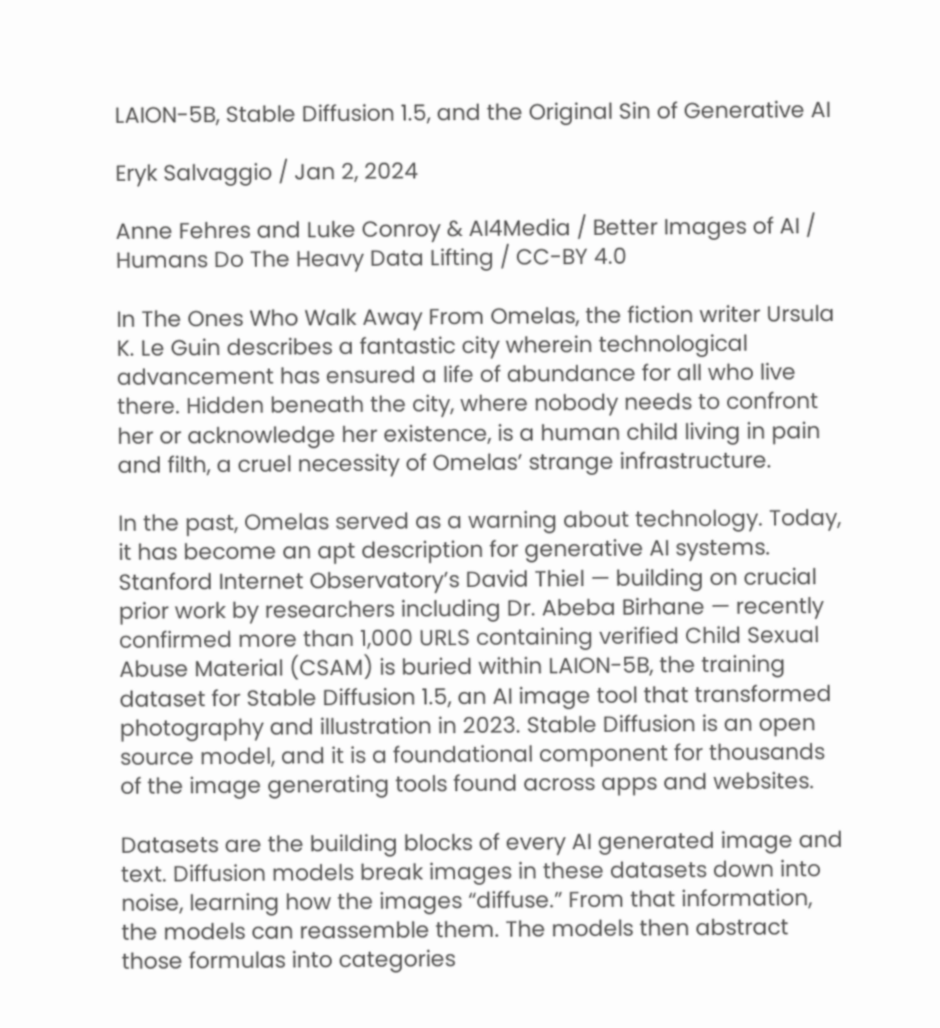LAION-5B, Stable Diffusion 1.5, and the Original Sin of Generative AI

Eryk Salvaggio / Jan 2, 2024

Anne Fehres and Luke Conroy & AI4Media / Better Images of AI / Humans Do The Heavy Data Lifting / CC-BY 4.0

In The Ones Who Walk Away From Omelas, the fiction writer Ursula K. Le Guin describes a fantastic city wherein technological advancement has ensured a life of abundance for all who live there. Hidden beneath the city, where nobody needs to confront her or acknowledge her existence, is a human child living in pain and filth, a cruel necessity of Omelas’ strange infrastructure.

In the past, Omelas served as a warning about technology. Today, it has become an apt description for generative AI systems. Stanford Internet Observatory’s David Thiel — building on crucial prior work by researchers including Dr. Abeba Birhane — recently confirmed more than 1,000 URLS containing verified Child Sexual Abuse Material (CSAM) is buried within LAION-5B, the training dataset for Stable Diffusion 1.5, an AI image tool that transformed photography and illustration in 2023. Stable Diffusion is an open source model, and it is a foundational component for thousands of the image generating tools found across apps and websites.

Datasets are the building blocks of every AI generated image and text. Diffusion models break images in these datasets down into noise, learning how the images “diffuse.” From that information, the models can reassemble them. The models then abstract those formulas into categories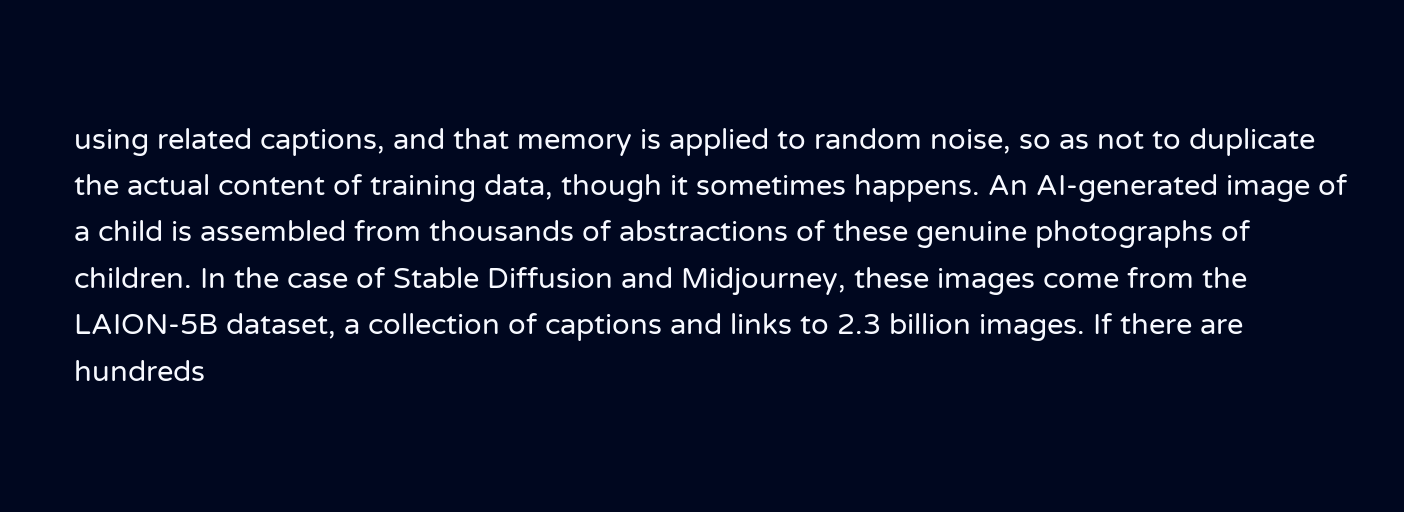using related captions, and that memory is applied to random noise, so as not to duplicate the actual content of training data, though it sometimes happens. An AI-generated image of a child is assembled from thousands of abstractions of these genuine photographs of children. In the case of Stable Diffusion and Midjourney, these images come from the LAION-5B dataset, a collection of captions and links to 2.3 billion images. If there are hundreds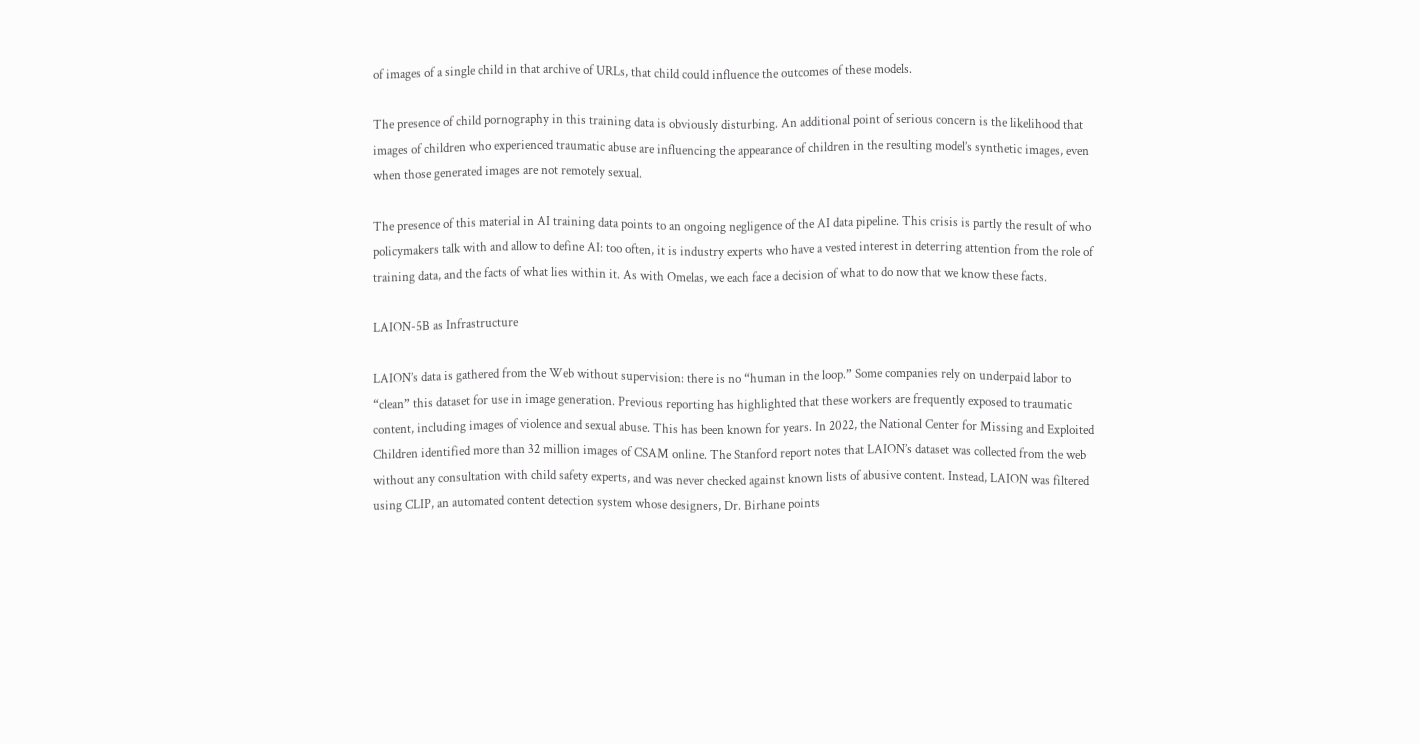of images of a single child in that archive of URLs, that child could influence the outcomes of these models.

The presence of child pornography in this training data is obviously disturbing. An additional point of serious concern is the likelihood that images of children who experienced traumatic abuse are influencing the appearance of children in the resulting model’s synthetic images, even when those generated images are not remotely sexual.

The presence of this material in AI training data points to an ongoing negligence of the AI data pipeline. This crisis is partly the result of who policymakers talk with and allow to define AI: too often, it is industry experts who have a vested interest in deterring attention from the role of training data, and the facts of what lies within it. As with Omelas, we each face a decision of what to do now that we know these facts.

LAION-5B as Infrastructure

LAION’s data is gathered from the Web without supervision: there is no “human in the loop.” Some companies rely on underpaid labor to “clean” this dataset for use in image generation. Previous reporting has highlighted that these workers are frequently exposed to traumatic content, including images of violence and sexual abuse. This has been known for years. In 2022, the National Center for Missing and Exploited Children identified more than 32 million images of CSAM online. The Stanford report notes that LAION’s dataset was collected from the web without any consultation with child safety experts, and was never checked against known lists of abusive content. Instead, LAION was filtered using CLIP, an automated content detection system whose designers, Dr. Birhane points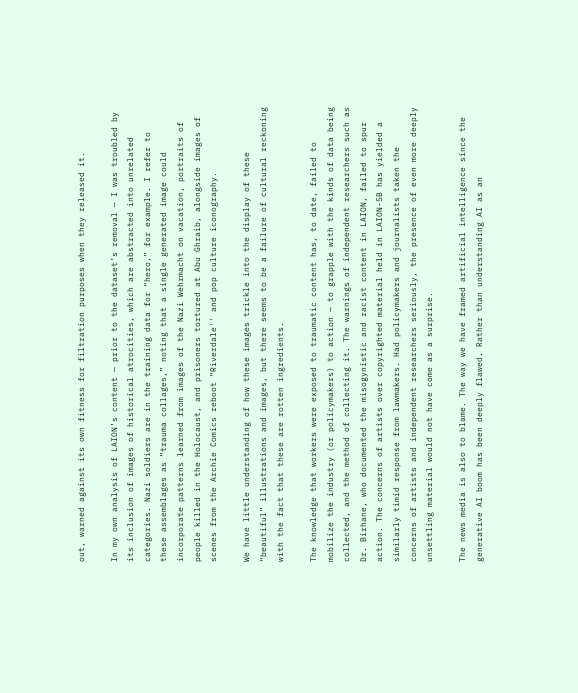out, warned against its own fitness for filtration purposes when they released it.

In my own analysis of LAION’s content — prior to the dataset’s removal — I was troubled by its inclusion of images of historical atrocities, which are abstracted into unrelated categories. Nazi soldiers are in the training data for “hero,” for example. I refer to these assemblages as “trauma collages,” noting that a single generated image could incorporate patterns learned from images of the Nazi Wehrmacht on vacation, portraits of people killed in the Holocaust, and prisoners tortured at Abu Ghraib, alongside images of scenes from the Archie Comics reboot “Riverdale'' and pop culture iconography.

We have little understanding of how these images trickle into the display of these “beautiful” illustrations and images, but there seems to be a failure of cultural reckoning with the fact that these are rotten ingredients.

The knowledge that workers were exposed to traumatic content has, to date, failed to mobilize the industry (or policymakers) to action — to grapple with the kinds of data being collected, and the method of collecting it. The warnings of independent researchers such as Dr. Birhane, who documented the misogynistic and racist content in LAION, failed to spur action. The concerns of artists over copyrighted material held in LAION-5B has yielded a similarly timid response from lawmakers. Had policymakers and journalists taken the concerns of artists and independent researchers seriously, the presence of even more deeply unsettling material would not have come as a surprise.

The news media is also to blame. The way we have framed artificial intelligence since the generative AI boom has been deeply flawed. Rather than understanding AI as an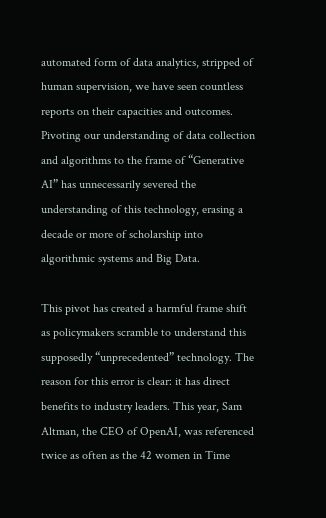automated form of data analytics, stripped of human supervision, we have seen countless reports on their capacities and outcomes. Pivoting our understanding of data collection and algorithms to the frame of “Generative AI” has unnecessarily severed the understanding of this technology, erasing a decade or more of scholarship into algorithmic systems and Big Data.

This pivot has created a harmful frame shift as policymakers scramble to understand this supposedly “unprecedented” technology. The reason for this error is clear: it has direct benefits to industry leaders. This year, Sam Altman, the CEO of OpenAI, was referenced twice as often as the 42 women in Time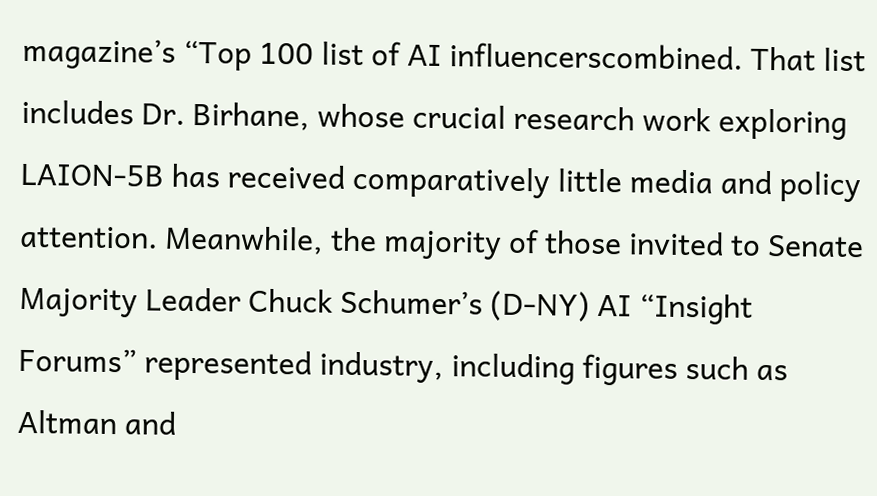magazine’s “Top 100 list of AI influencerscombined. That list includes Dr. Birhane, whose crucial research work exploring LAION-5B has received comparatively little media and policy attention. Meanwhile, the majority of those invited to Senate Majority Leader Chuck Schumer’s (D-NY) AI “Insight Forums” represented industry, including figures such as Altman and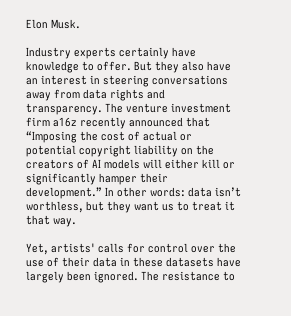Elon Musk.

Industry experts certainly have knowledge to offer. But they also have an interest in steering conversations away from data rights and transparency. The venture investment firm a16z recently announced that “Imposing the cost of actual or potential copyright liability on the creators of AI models will either kill or significantly hamper their development.” In other words: data isn’t worthless, but they want us to treat it that way.

Yet, artists' calls for control over the use of their data in these datasets have largely been ignored. The resistance to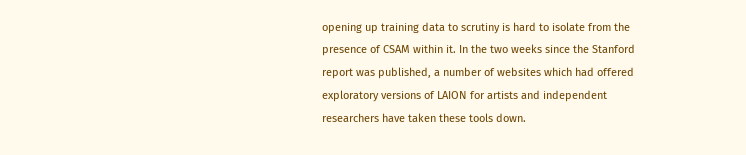opening up training data to scrutiny is hard to isolate from the presence of CSAM within it. In the two weeks since the Stanford report was published, a number of websites which had offered exploratory versions of LAION for artists and independent researchers have taken these tools down.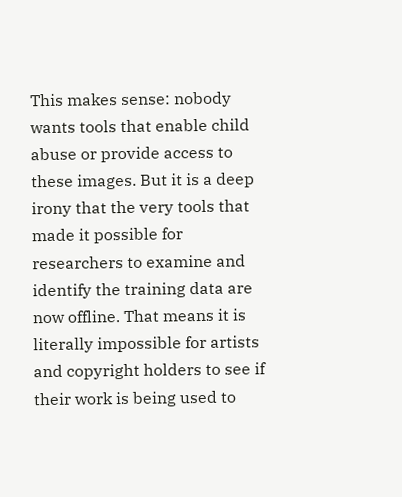This makes sense: nobody wants tools that enable child abuse or provide access to these images. But it is a deep irony that the very tools that made it possible for researchers to examine and identify the training data are now offline. That means it is literally impossible for artists and copyright holders to see if their work is being used to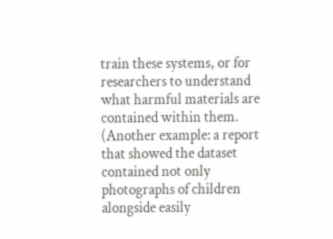train these systems, or for researchers to understand what harmful materials are contained within them. (Another example: a report that showed the dataset contained not only photographs of children alongside easily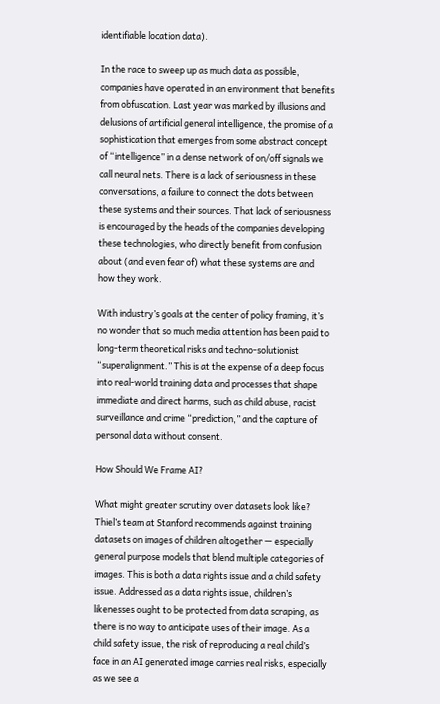identifiable location data).

In the race to sweep up as much data as possible, companies have operated in an environment that benefits from obfuscation. Last year was marked by illusions and delusions of artificial general intelligence, the promise of a sophistication that emerges from some abstract concept of “intelligence” in a dense network of on/off signals we call neural nets. There is a lack of seriousness in these conversations, a failure to connect the dots between these systems and their sources. That lack of seriousness is encouraged by the heads of the companies developing these technologies, who directly benefit from confusion about (and even fear of) what these systems are and how they work.

With industry’s goals at the center of policy framing, it’s no wonder that so much media attention has been paid to long-term theoretical risks and techno-solutionist “superalignment.” This is at the expense of a deep focus into real-world training data and processes that shape immediate and direct harms, such as child abuse, racist surveillance and crime “prediction,” and the capture of personal data without consent.

How Should We Frame AI?

What might greater scrutiny over datasets look like? Thiel’s team at Stanford recommends against training datasets on images of children altogether — especially general purpose models that blend multiple categories of images. This is both a data rights issue and a child safety issue. Addressed as a data rights issue, children’s likenesses ought to be protected from data scraping, as there is no way to anticipate uses of their image. As a child safety issue, the risk of reproducing a real child’s face in an AI generated image carries real risks, especially as we see a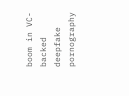boom in VC-backed deepfake pornography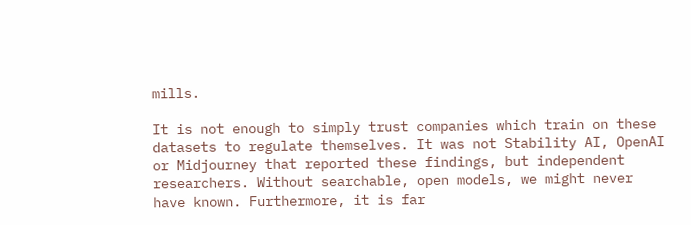mills.

It is not enough to simply trust companies which train on these datasets to regulate themselves. It was not Stability AI, OpenAI or Midjourney that reported these findings, but independent researchers. Without searchable, open models, we might never have known. Furthermore, it is far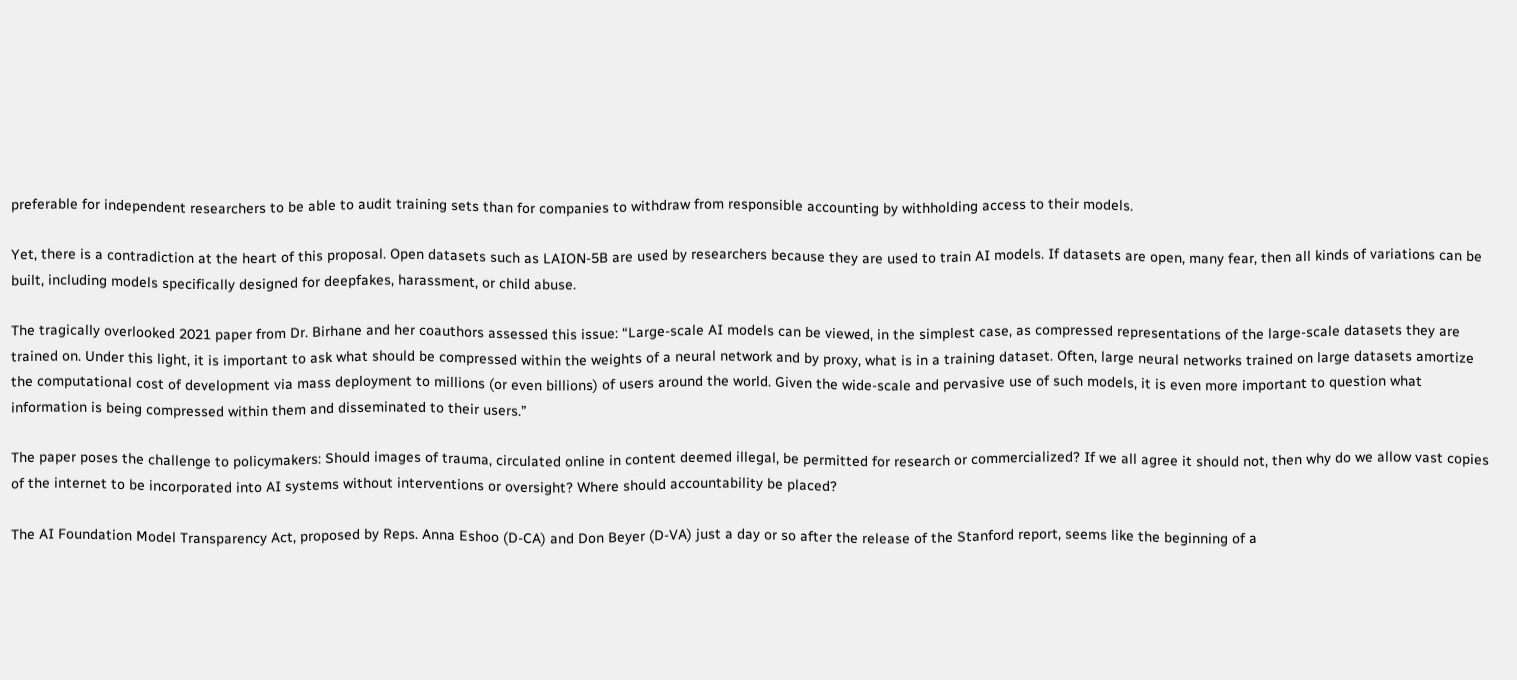preferable for independent researchers to be able to audit training sets than for companies to withdraw from responsible accounting by withholding access to their models.

Yet, there is a contradiction at the heart of this proposal. Open datasets such as LAION-5B are used by researchers because they are used to train AI models. If datasets are open, many fear, then all kinds of variations can be built, including models specifically designed for deepfakes, harassment, or child abuse.

The tragically overlooked 2021 paper from Dr. Birhane and her coauthors assessed this issue: “Large-scale AI models can be viewed, in the simplest case, as compressed representations of the large-scale datasets they are trained on. Under this light, it is important to ask what should be compressed within the weights of a neural network and by proxy, what is in a training dataset. Often, large neural networks trained on large datasets amortize the computational cost of development via mass deployment to millions (or even billions) of users around the world. Given the wide-scale and pervasive use of such models, it is even more important to question what information is being compressed within them and disseminated to their users.”

The paper poses the challenge to policymakers: Should images of trauma, circulated online in content deemed illegal, be permitted for research or commercialized? If we all agree it should not, then why do we allow vast copies of the internet to be incorporated into AI systems without interventions or oversight? Where should accountability be placed?

The AI Foundation Model Transparency Act, proposed by Reps. Anna Eshoo (D-CA) and Don Beyer (D-VA) just a day or so after the release of the Stanford report, seems like the beginning of a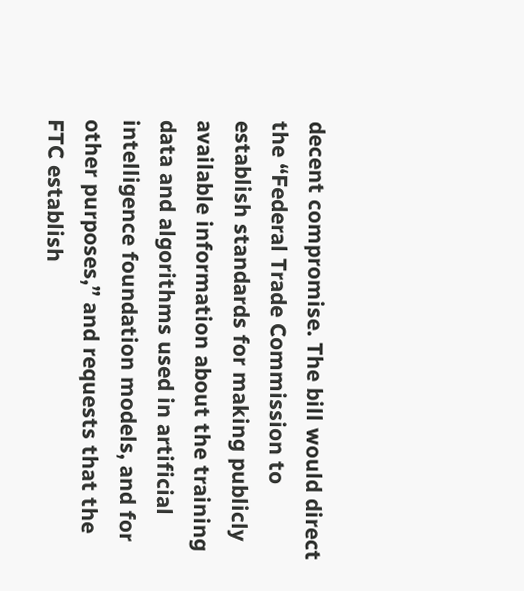decent compromise. The bill would direct the “Federal Trade Commission to establish standards for making publicly available information about the training data and algorithms used in artificial intelligence foundation models, and for other purposes,” and requests that the FTC establish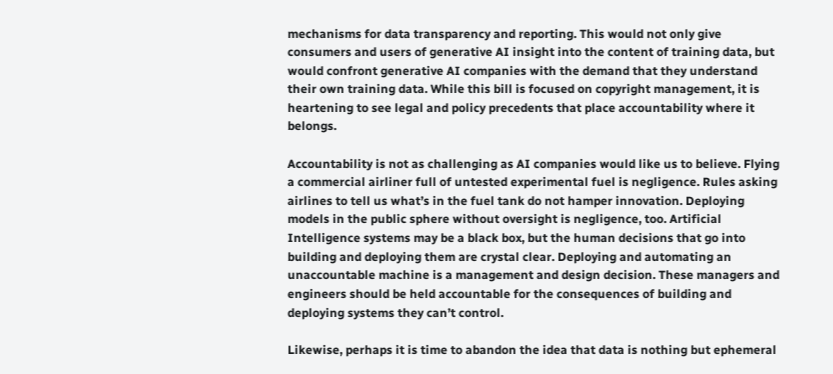mechanisms for data transparency and reporting. This would not only give consumers and users of generative AI insight into the content of training data, but would confront generative AI companies with the demand that they understand their own training data. While this bill is focused on copyright management, it is heartening to see legal and policy precedents that place accountability where it belongs.

Accountability is not as challenging as AI companies would like us to believe. Flying a commercial airliner full of untested experimental fuel is negligence. Rules asking airlines to tell us what’s in the fuel tank do not hamper innovation. Deploying models in the public sphere without oversight is negligence, too. Artificial Intelligence systems may be a black box, but the human decisions that go into building and deploying them are crystal clear. Deploying and automating an unaccountable machine is a management and design decision. These managers and engineers should be held accountable for the consequences of building and deploying systems they can’t control.

Likewise, perhaps it is time to abandon the idea that data is nothing but ephemeral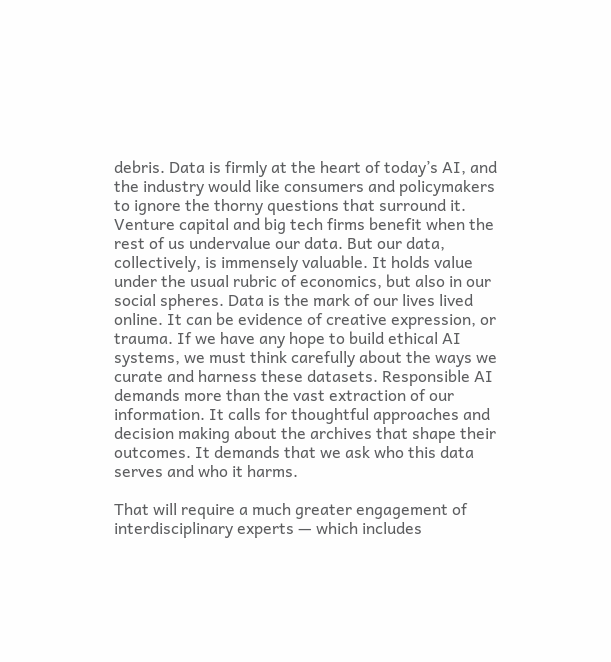debris. Data is firmly at the heart of today’s AI, and the industry would like consumers and policymakers to ignore the thorny questions that surround it. Venture capital and big tech firms benefit when the rest of us undervalue our data. But our data, collectively, is immensely valuable. It holds value under the usual rubric of economics, but also in our social spheres. Data is the mark of our lives lived online. It can be evidence of creative expression, or trauma. If we have any hope to build ethical AI systems, we must think carefully about the ways we curate and harness these datasets. Responsible AI demands more than the vast extraction of our information. It calls for thoughtful approaches and decision making about the archives that shape their outcomes. It demands that we ask who this data serves and who it harms.

That will require a much greater engagement of interdisciplinary experts — which includes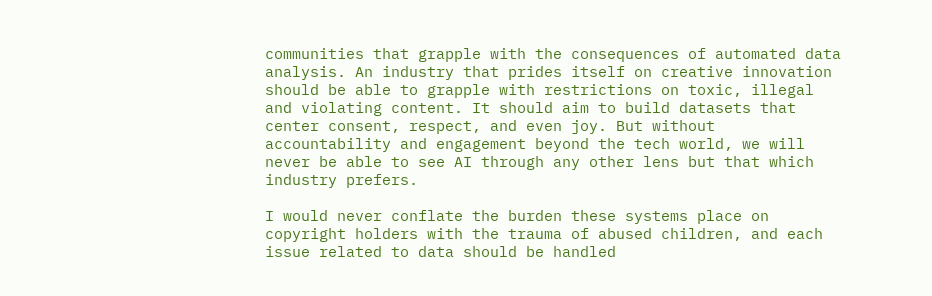communities that grapple with the consequences of automated data analysis. An industry that prides itself on creative innovation should be able to grapple with restrictions on toxic, illegal and violating content. It should aim to build datasets that center consent, respect, and even joy. But without accountability and engagement beyond the tech world, we will never be able to see AI through any other lens but that which industry prefers.

I would never conflate the burden these systems place on copyright holders with the trauma of abused children, and each issue related to data should be handled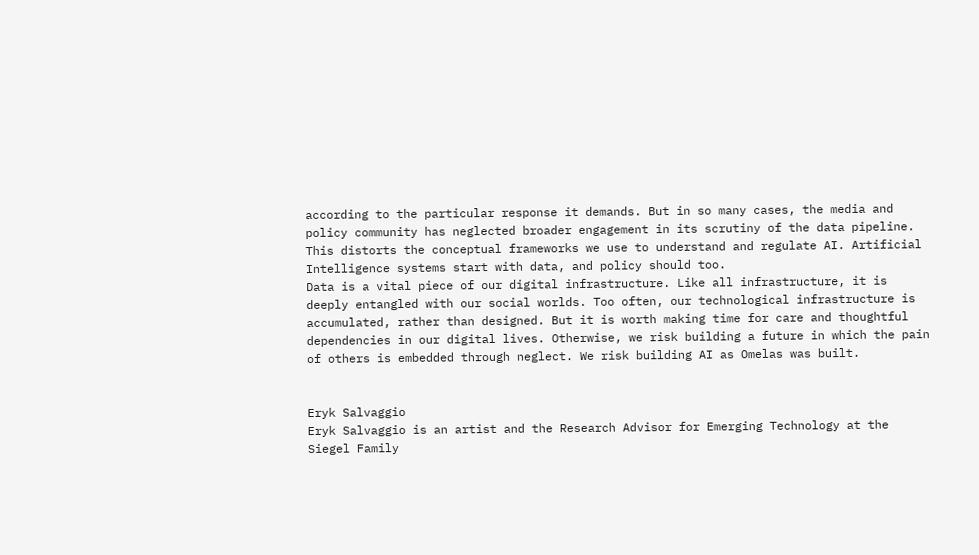according to the particular response it demands. But in so many cases, the media and policy community has neglected broader engagement in its scrutiny of the data pipeline. This distorts the conceptual frameworks we use to understand and regulate AI. Artificial Intelligence systems start with data, and policy should too.
Data is a vital piece of our digital infrastructure. Like all infrastructure, it is deeply entangled with our social worlds. Too often, our technological infrastructure is accumulated, rather than designed. But it is worth making time for care and thoughtful dependencies in our digital lives. Otherwise, we risk building a future in which the pain of others is embedded through neglect. We risk building AI as Omelas was built.


Eryk Salvaggio
Eryk Salvaggio is an artist and the Research Advisor for Emerging Technology at the Siegel Family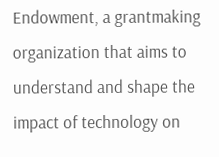Endowment, a grantmaking organization that aims to understand and shape the impact of technology on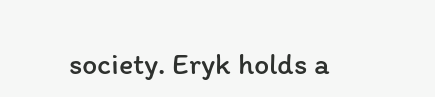society. Eryk holds a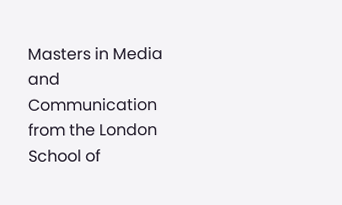Masters in Media and Communication from the London School of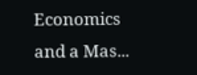Economics and a Mas...